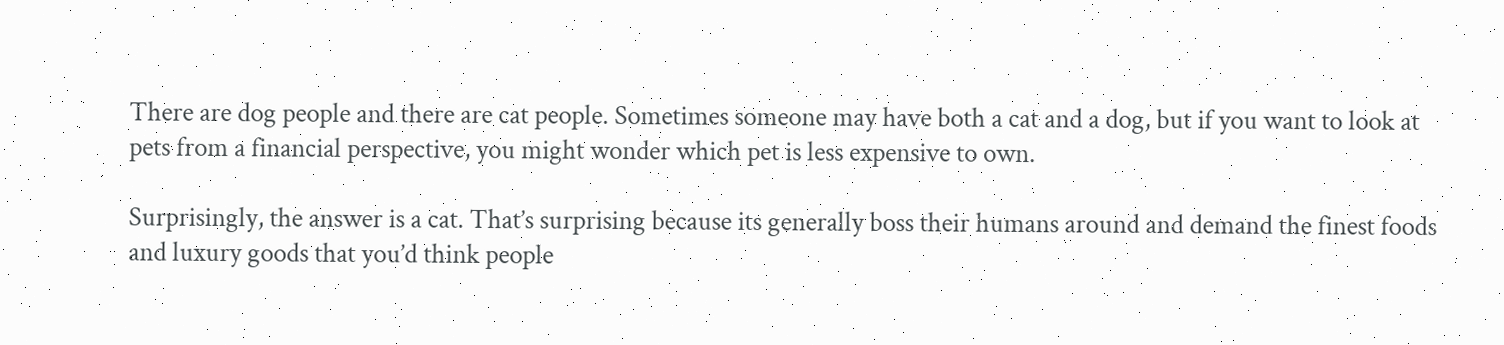There are dog people and there are cat people. Sometimes someone may have both a cat and a dog, but if you want to look at pets from a financial perspective, you might wonder which pet is less expensive to own.

Surprisingly, the answer is a cat. That’s surprising because its generally boss their humans around and demand the finest foods and luxury goods that you’d think people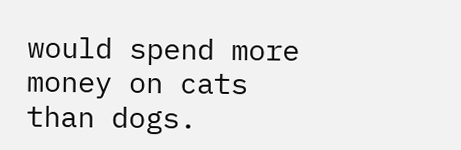would spend more money on cats than dogs.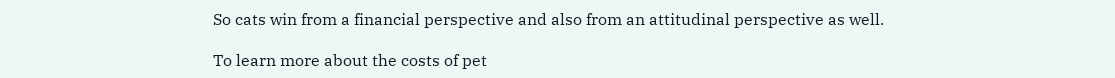So cats win from a financial perspective and also from an attitudinal perspective as well.

To learn more about the costs of pet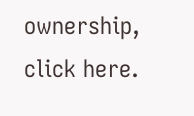ownership, click here.